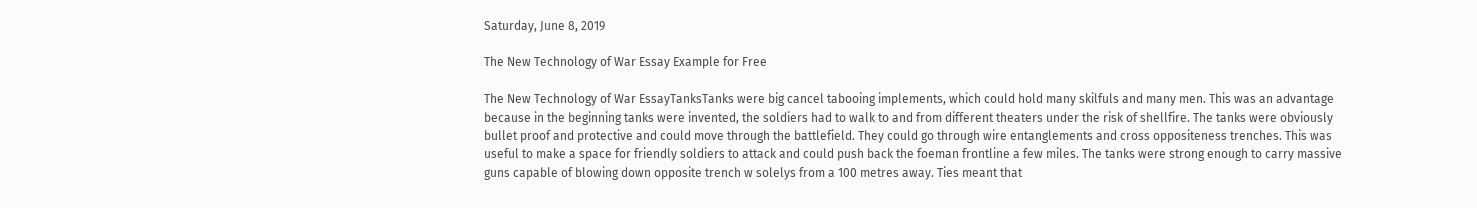Saturday, June 8, 2019

The New Technology of War Essay Example for Free

The New Technology of War EssayTanksTanks were big cancel tabooing implements, which could hold many skilfuls and many men. This was an advantage because in the beginning tanks were invented, the soldiers had to walk to and from different theaters under the risk of shellfire. The tanks were obviously bullet proof and protective and could move through the battlefield. They could go through wire entanglements and cross oppositeness trenches. This was useful to make a space for friendly soldiers to attack and could push back the foeman frontline a few miles. The tanks were strong enough to carry massive guns capable of blowing down opposite trench w solelys from a 100 metres away. Ties meant that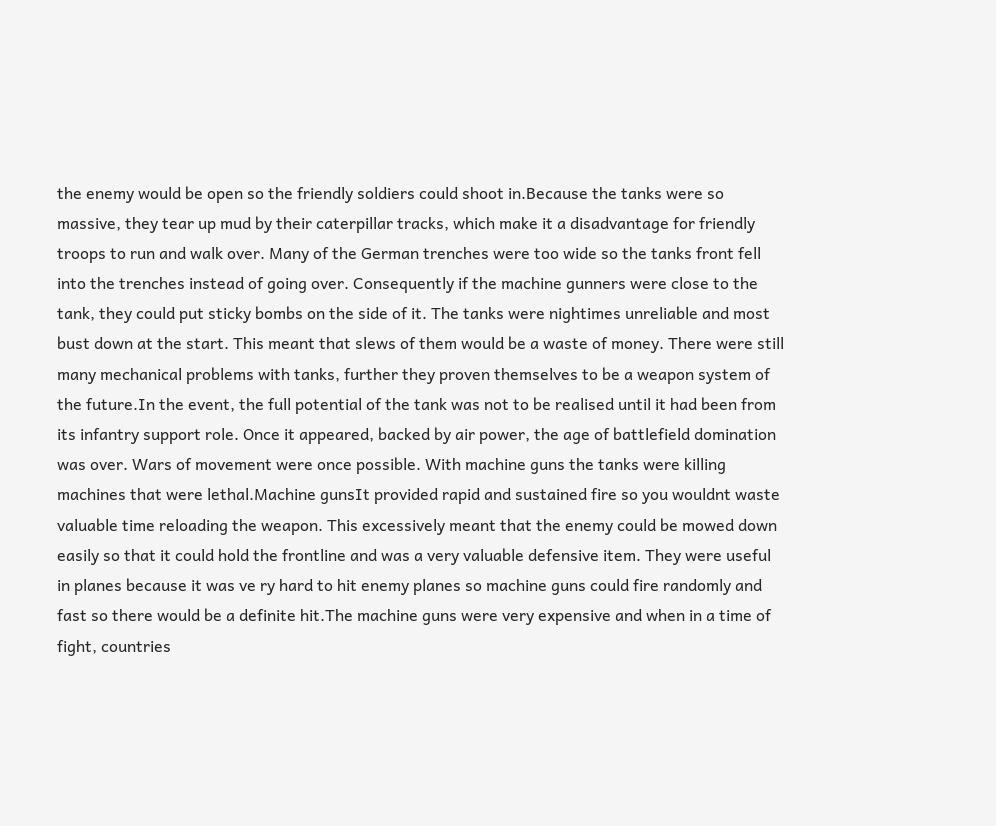the enemy would be open so the friendly soldiers could shoot in.Because the tanks were so massive, they tear up mud by their caterpillar tracks, which make it a disadvantage for friendly troops to run and walk over. Many of the German trenches were too wide so the tanks front fell into the trenches instead of going over. Consequently if the machine gunners were close to the tank, they could put sticky bombs on the side of it. The tanks were nightimes unreliable and most bust down at the start. This meant that slews of them would be a waste of money. There were still many mechanical problems with tanks, further they proven themselves to be a weapon system of the future.In the event, the full potential of the tank was not to be realised until it had been from its infantry support role. Once it appeared, backed by air power, the age of battlefield domination was over. Wars of movement were once possible. With machine guns the tanks were killing machines that were lethal.Machine gunsIt provided rapid and sustained fire so you wouldnt waste valuable time reloading the weapon. This excessively meant that the enemy could be mowed down easily so that it could hold the frontline and was a very valuable defensive item. They were useful in planes because it was ve ry hard to hit enemy planes so machine guns could fire randomly and fast so there would be a definite hit.The machine guns were very expensive and when in a time of fight, countries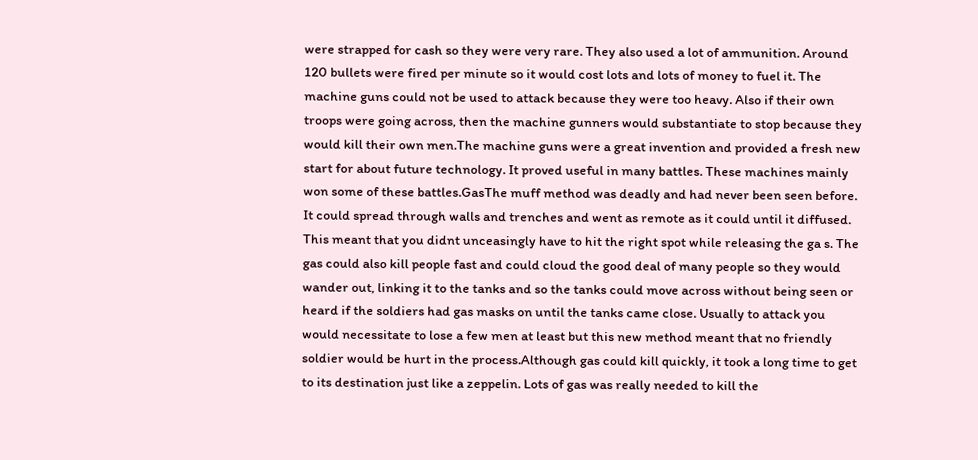were strapped for cash so they were very rare. They also used a lot of ammunition. Around 120 bullets were fired per minute so it would cost lots and lots of money to fuel it. The machine guns could not be used to attack because they were too heavy. Also if their own troops were going across, then the machine gunners would substantiate to stop because they would kill their own men.The machine guns were a great invention and provided a fresh new start for about future technology. It proved useful in many battles. These machines mainly won some of these battles.GasThe muff method was deadly and had never been seen before. It could spread through walls and trenches and went as remote as it could until it diffused. This meant that you didnt unceasingly have to hit the right spot while releasing the ga s. The gas could also kill people fast and could cloud the good deal of many people so they would wander out, linking it to the tanks and so the tanks could move across without being seen or heard if the soldiers had gas masks on until the tanks came close. Usually to attack you would necessitate to lose a few men at least but this new method meant that no friendly soldier would be hurt in the process.Although gas could kill quickly, it took a long time to get to its destination just like a zeppelin. Lots of gas was really needed to kill the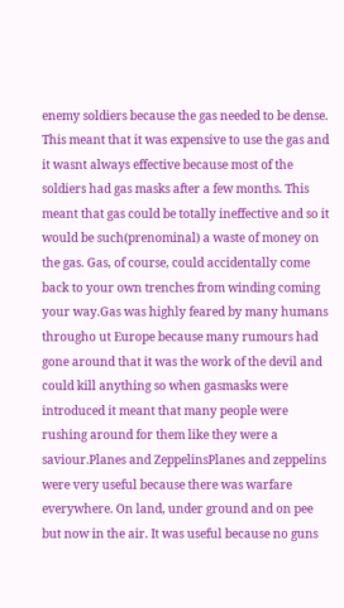enemy soldiers because the gas needed to be dense. This meant that it was expensive to use the gas and it wasnt always effective because most of the soldiers had gas masks after a few months. This meant that gas could be totally ineffective and so it would be such(prenominal) a waste of money on the gas. Gas, of course, could accidentally come back to your own trenches from winding coming your way.Gas was highly feared by many humans througho ut Europe because many rumours had gone around that it was the work of the devil and could kill anything so when gasmasks were introduced it meant that many people were rushing around for them like they were a saviour.Planes and ZeppelinsPlanes and zeppelins were very useful because there was warfare everywhere. On land, under ground and on pee but now in the air. It was useful because no guns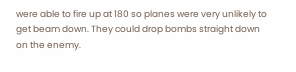were able to fire up at 180 so planes were very unlikely to get beam down. They could drop bombs straight down on the enemy.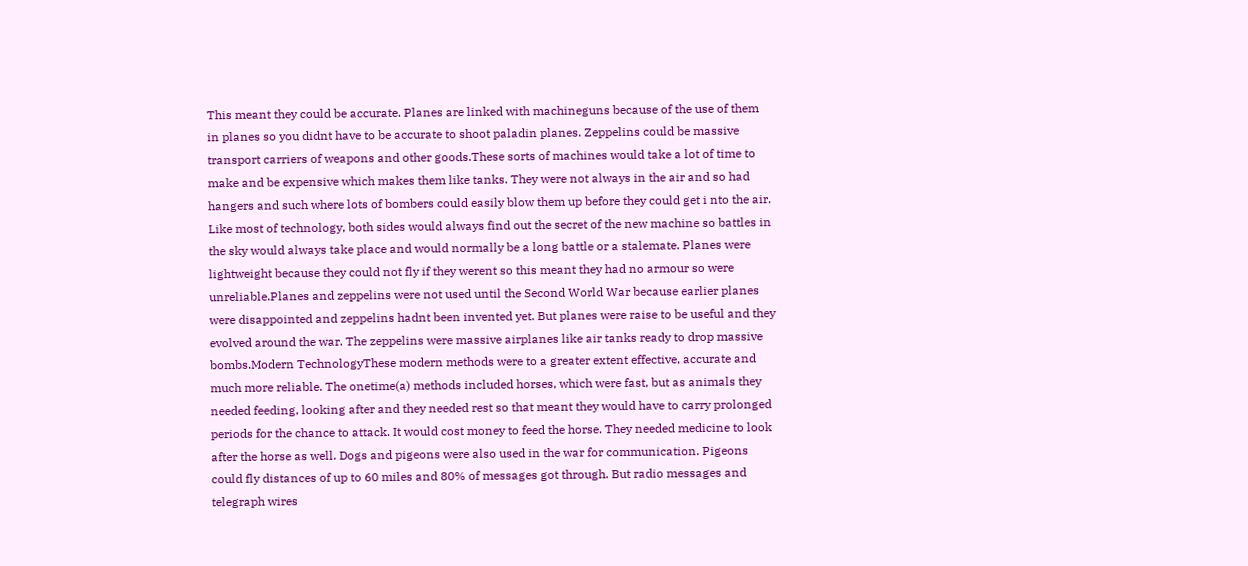This meant they could be accurate. Planes are linked with machineguns because of the use of them in planes so you didnt have to be accurate to shoot paladin planes. Zeppelins could be massive transport carriers of weapons and other goods.These sorts of machines would take a lot of time to make and be expensive which makes them like tanks. They were not always in the air and so had hangers and such where lots of bombers could easily blow them up before they could get i nto the air. Like most of technology, both sides would always find out the secret of the new machine so battles in the sky would always take place and would normally be a long battle or a stalemate. Planes were lightweight because they could not fly if they werent so this meant they had no armour so were unreliable.Planes and zeppelins were not used until the Second World War because earlier planes were disappointed and zeppelins hadnt been invented yet. But planes were raise to be useful and they evolved around the war. The zeppelins were massive airplanes like air tanks ready to drop massive bombs.Modern TechnologyThese modern methods were to a greater extent effective, accurate and much more reliable. The onetime(a) methods included horses, which were fast, but as animals they needed feeding, looking after and they needed rest so that meant they would have to carry prolonged periods for the chance to attack. It would cost money to feed the horse. They needed medicine to look after the horse as well. Dogs and pigeons were also used in the war for communication. Pigeons could fly distances of up to 60 miles and 80% of messages got through. But radio messages and telegraph wires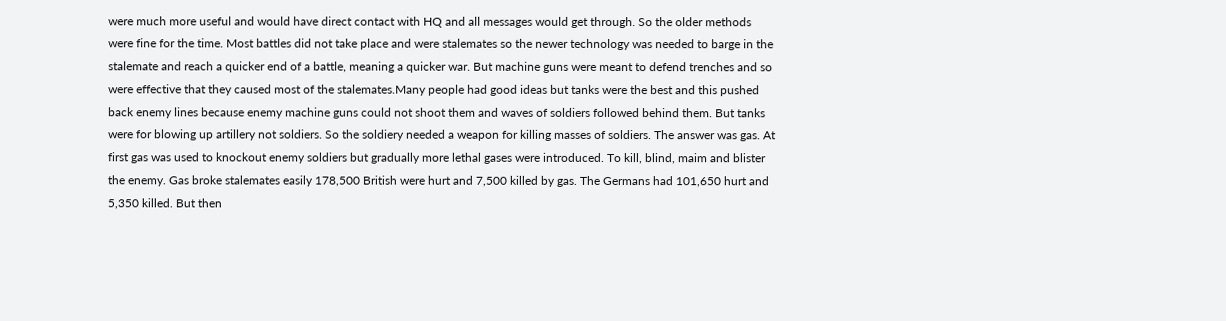were much more useful and would have direct contact with HQ and all messages would get through. So the older methods were fine for the time. Most battles did not take place and were stalemates so the newer technology was needed to barge in the stalemate and reach a quicker end of a battle, meaning a quicker war. But machine guns were meant to defend trenches and so were effective that they caused most of the stalemates.Many people had good ideas but tanks were the best and this pushed back enemy lines because enemy machine guns could not shoot them and waves of soldiers followed behind them. But tanks were for blowing up artillery not soldiers. So the soldiery needed a weapon for killing masses of soldiers. The answer was gas. At first gas was used to knockout enemy soldiers but gradually more lethal gases were introduced. To kill, blind, maim and blister the enemy. Gas broke stalemates easily 178,500 British were hurt and 7,500 killed by gas. The Germans had 101,650 hurt and 5,350 killed. But then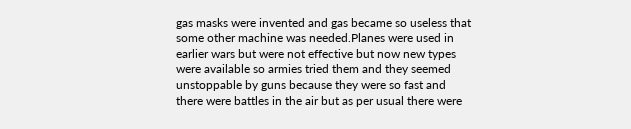gas masks were invented and gas became so useless that some other machine was needed.Planes were used in earlier wars but were not effective but now new types were available so armies tried them and they seemed unstoppable by guns because they were so fast and there were battles in the air but as per usual there were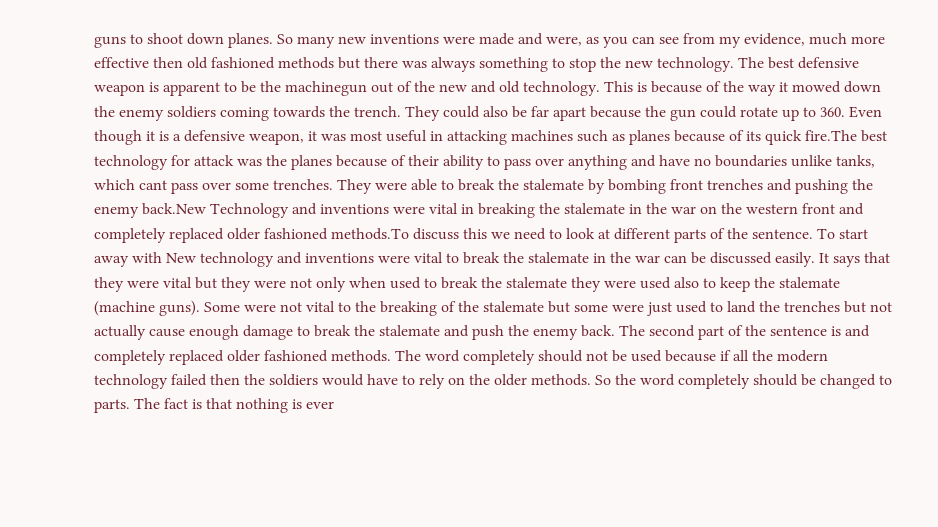guns to shoot down planes. So many new inventions were made and were, as you can see from my evidence, much more effective then old fashioned methods but there was always something to stop the new technology. The best defensive weapon is apparent to be the machinegun out of the new and old technology. This is because of the way it mowed down the enemy soldiers coming towards the trench. They could also be far apart because the gun could rotate up to 360. Even though it is a defensive weapon, it was most useful in attacking machines such as planes because of its quick fire.The best technology for attack was the planes because of their ability to pass over anything and have no boundaries unlike tanks, which cant pass over some trenches. They were able to break the stalemate by bombing front trenches and pushing the enemy back.New Technology and inventions were vital in breaking the stalemate in the war on the western front and completely replaced older fashioned methods.To discuss this we need to look at different parts of the sentence. To start away with New technology and inventions were vital to break the stalemate in the war can be discussed easily. It says that they were vital but they were not only when used to break the stalemate they were used also to keep the stalemate (machine guns). Some were not vital to the breaking of the stalemate but some were just used to land the trenches but not actually cause enough damage to break the stalemate and push the enemy back. The second part of the sentence is and completely replaced older fashioned methods. The word completely should not be used because if all the modern technology failed then the soldiers would have to rely on the older methods. So the word completely should be changed to parts. The fact is that nothing is ever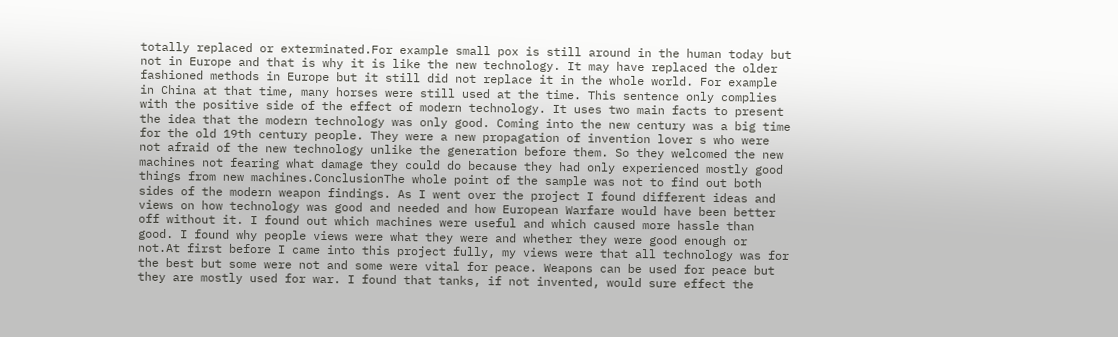totally replaced or exterminated.For example small pox is still around in the human today but not in Europe and that is why it is like the new technology. It may have replaced the older fashioned methods in Europe but it still did not replace it in the whole world. For example in China at that time, many horses were still used at the time. This sentence only complies with the positive side of the effect of modern technology. It uses two main facts to present the idea that the modern technology was only good. Coming into the new century was a big time for the old 19th century people. They were a new propagation of invention lover s who were not afraid of the new technology unlike the generation before them. So they welcomed the new machines not fearing what damage they could do because they had only experienced mostly good things from new machines.ConclusionThe whole point of the sample was not to find out both sides of the modern weapon findings. As I went over the project I found different ideas and views on how technology was good and needed and how European Warfare would have been better off without it. I found out which machines were useful and which caused more hassle than good. I found why people views were what they were and whether they were good enough or not.At first before I came into this project fully, my views were that all technology was for the best but some were not and some were vital for peace. Weapons can be used for peace but they are mostly used for war. I found that tanks, if not invented, would sure effect the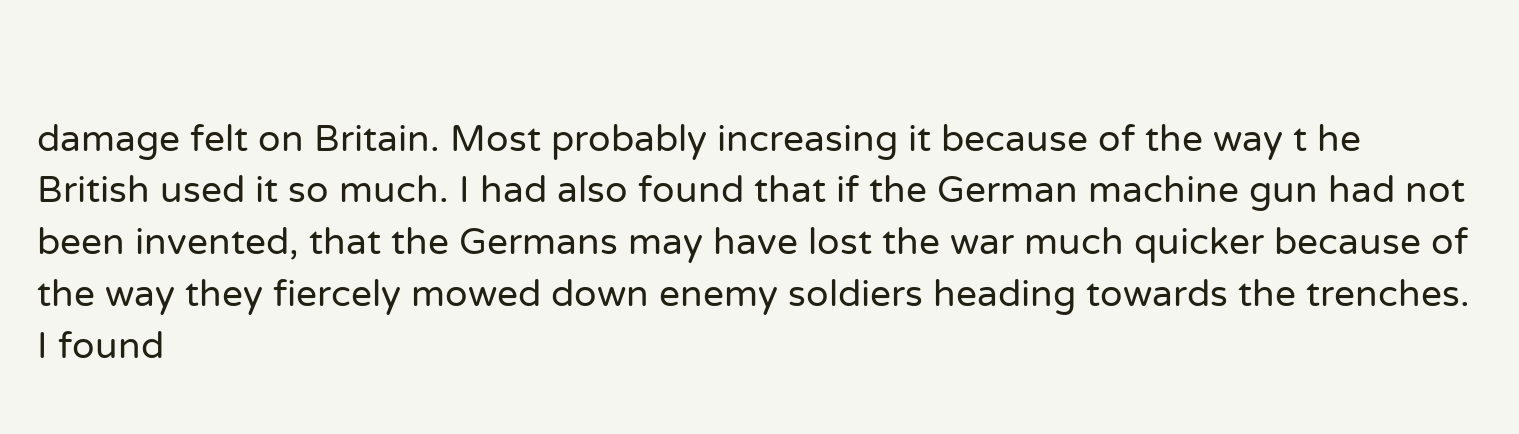damage felt on Britain. Most probably increasing it because of the way t he British used it so much. I had also found that if the German machine gun had not been invented, that the Germans may have lost the war much quicker because of the way they fiercely mowed down enemy soldiers heading towards the trenches. I found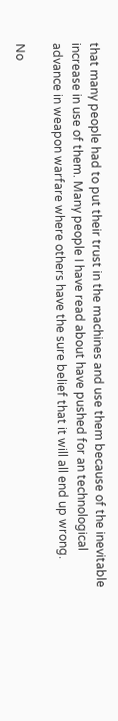that many people had to put their trust in the machines and use them because of the inevitable increase in use of them. Many people I have read about have pushed for an technological advance in weapon warfare where others have the sure belief that it will all end up wrong.

No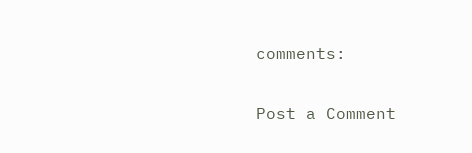comments:

Post a Comment